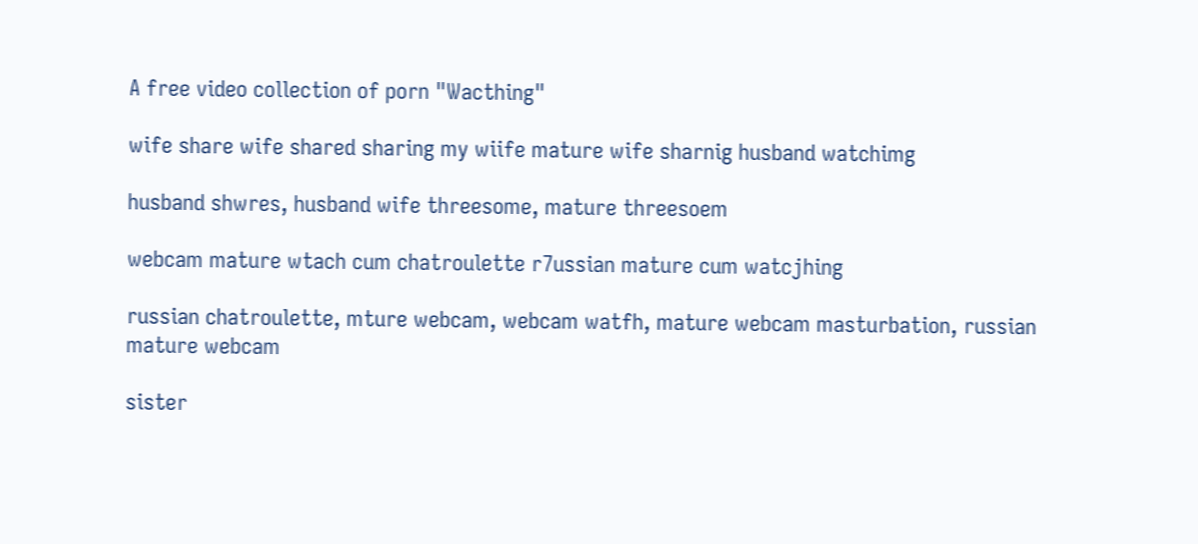A free video collection of porn "Wacthing"

wife share wife shared sharing my wiife mature wife sharnig husband watchimg

husband shwres, husband wife threesome, mature threesoem

webcam mature wtach cum chatroulette r7ussian mature cum watcjhing

russian chatroulette, mture webcam, webcam watfh, mature webcam masturbation, russian mature webcam

sister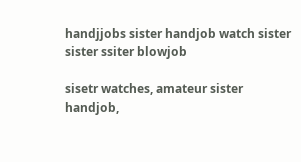handjjobs sister handjob watch sister sister ssiter blowjob

sisetr watches, amateur sister handjob,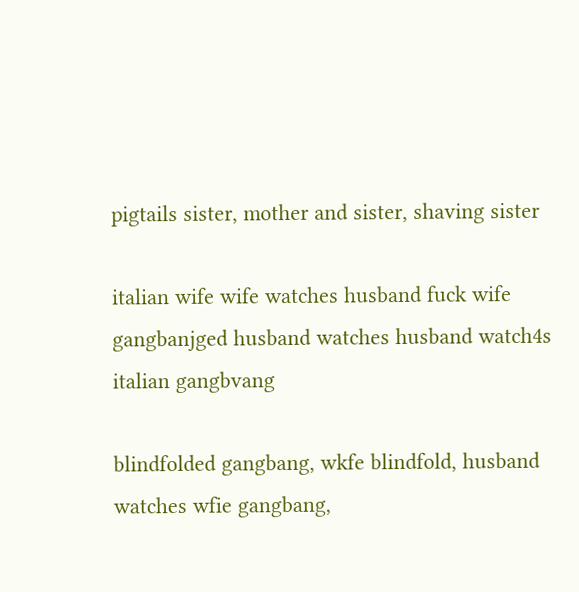pigtails sister, mother and sister, shaving sister

italian wife wife watches husband fuck wife gangbanjged husband watches husband watch4s italian gangbvang

blindfolded gangbang, wkfe blindfold, husband watches wfie gangbang,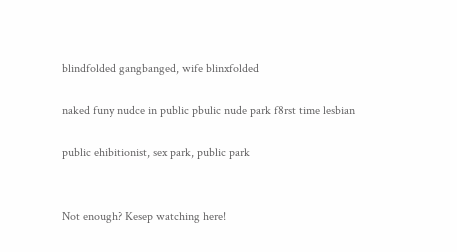blindfolded gangbanged, wife blinxfolded

naked funy nudce in public pbulic nude park f8rst time lesbian

public ehibitionist, sex park, public park


Not enough? Kesep watching here!